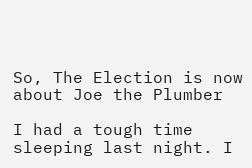So, The Election is now about Joe the Plumber

I had a tough time sleeping last night. I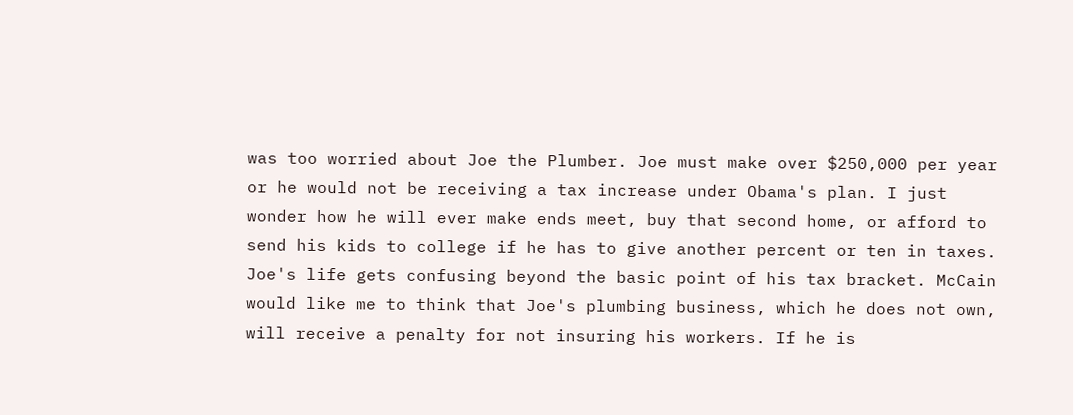was too worried about Joe the Plumber. Joe must make over $250,000 per year or he would not be receiving a tax increase under Obama's plan. I just wonder how he will ever make ends meet, buy that second home, or afford to send his kids to college if he has to give another percent or ten in taxes. Joe's life gets confusing beyond the basic point of his tax bracket. McCain would like me to think that Joe's plumbing business, which he does not own, will receive a penalty for not insuring his workers. If he is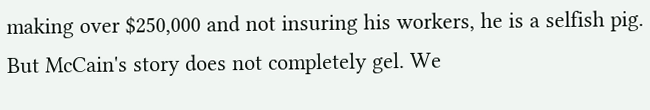making over $250,000 and not insuring his workers, he is a selfish pig. But McCain's story does not completely gel. We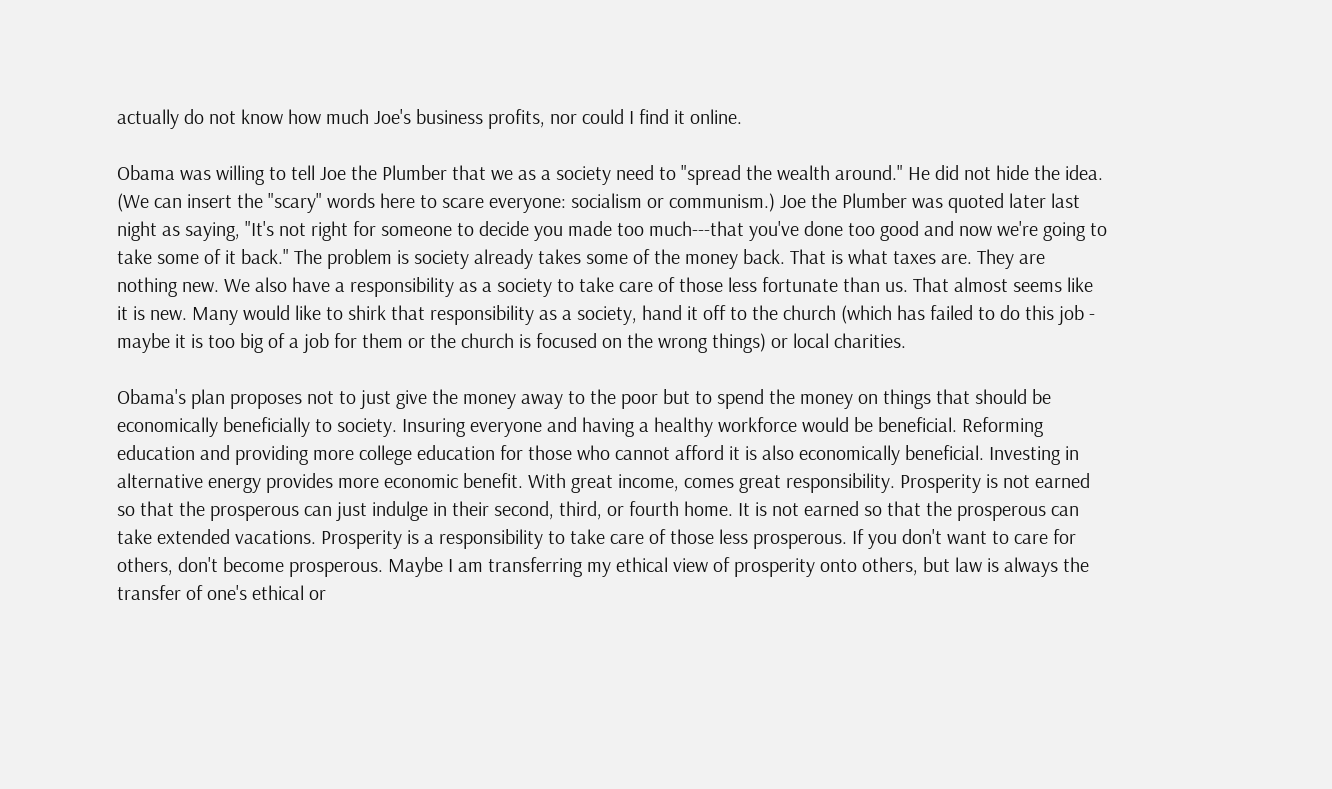actually do not know how much Joe's business profits, nor could I find it online.

Obama was willing to tell Joe the Plumber that we as a society need to "spread the wealth around." He did not hide the idea. (We can insert the "scary" words here to scare everyone: socialism or communism.) Joe the Plumber was quoted later last night as saying, "It's not right for someone to decide you made too much---that you've done too good and now we're going to take some of it back." The problem is society already takes some of the money back. That is what taxes are. They are nothing new. We also have a responsibility as a society to take care of those less fortunate than us. That almost seems like it is new. Many would like to shirk that responsibility as a society, hand it off to the church (which has failed to do this job - maybe it is too big of a job for them or the church is focused on the wrong things) or local charities.

Obama's plan proposes not to just give the money away to the poor but to spend the money on things that should be economically beneficially to society. Insuring everyone and having a healthy workforce would be beneficial. Reforming education and providing more college education for those who cannot afford it is also economically beneficial. Investing in alternative energy provides more economic benefit. With great income, comes great responsibility. Prosperity is not earned so that the prosperous can just indulge in their second, third, or fourth home. It is not earned so that the prosperous can take extended vacations. Prosperity is a responsibility to take care of those less prosperous. If you don't want to care for others, don't become prosperous. Maybe I am transferring my ethical view of prosperity onto others, but law is always the transfer of one's ethical or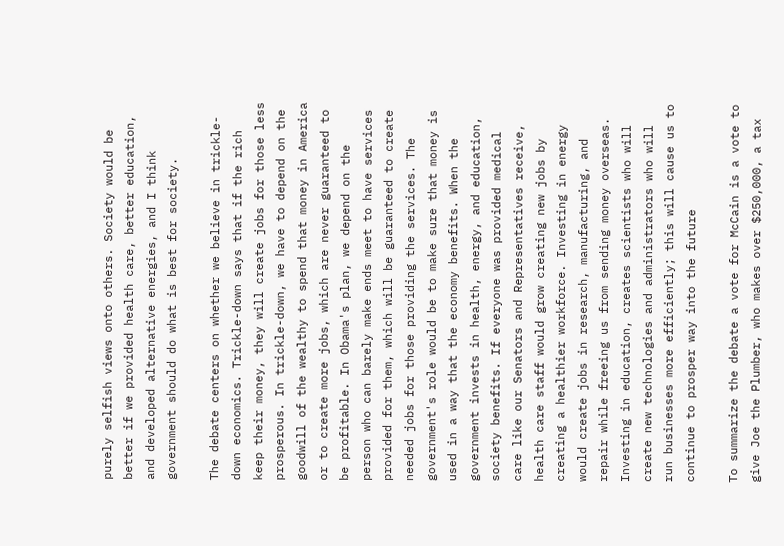purely selfish views onto others. Society would be better if we provided health care, better education, and developed alternative energies, and I think government should do what is best for society.

The debate centers on whether we believe in trickle-down economics. Trickle-down says that if the rich keep their money, they will create jobs for those less prosperous. In trickle-down, we have to depend on the goodwill of the wealthy to spend that money in America or to create more jobs, which are never guaranteed to be profitable. In Obama's plan, we depend on the person who can barely make ends meet to have services provided for them, which will be guaranteed to create needed jobs for those providing the services. The government's role would be to make sure that money is used in a way that the economy benefits. When the government invests in health, energy, and education, society benefits. If everyone was provided medical care like our Senators and Representatives receive, health care staff would grow creating new jobs by creating a healthier workforce. Investing in energy would create jobs in research, manufacturing, and repair while freeing us from sending money overseas. Investing in education, creates scientists who will create new technologies and administrators who will run businesses more efficiently; this will cause us to continue to prosper way into the future

To summarize the debate a vote for McCain is a vote to give Joe the Plumber, who makes over $250,000, a tax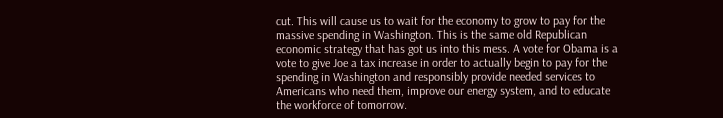cut. This will cause us to wait for the economy to grow to pay for the massive spending in Washington. This is the same old Republican economic strategy that has got us into this mess. A vote for Obama is a vote to give Joe a tax increase in order to actually begin to pay for the spending in Washington and responsibly provide needed services to Americans who need them, improve our energy system, and to educate the workforce of tomorrow.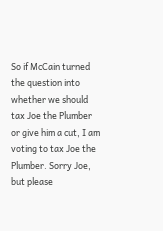So if McCain turned the question into whether we should tax Joe the Plumber or give him a cut, I am voting to tax Joe the Plumber. Sorry Joe, but please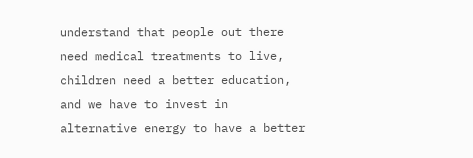understand that people out there need medical treatments to live, children need a better education, and we have to invest in alternative energy to have a better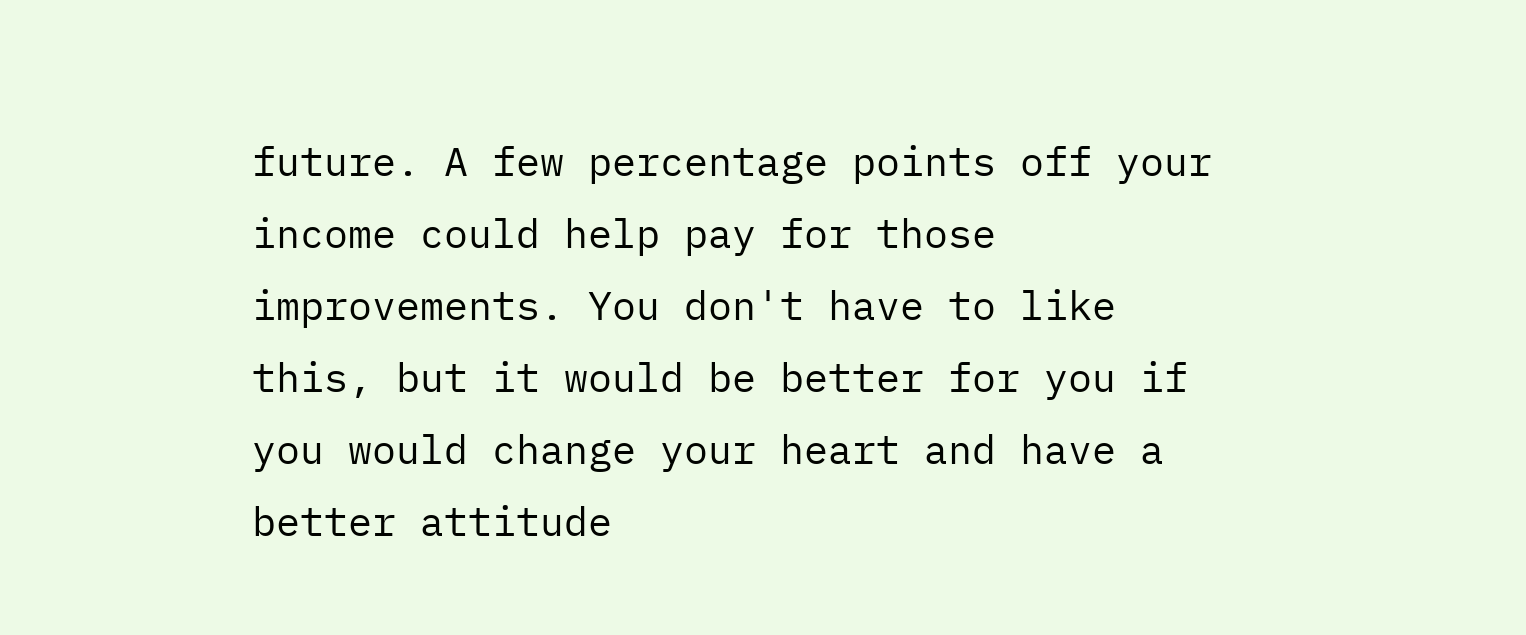future. A few percentage points off your income could help pay for those improvements. You don't have to like this, but it would be better for you if you would change your heart and have a better attitude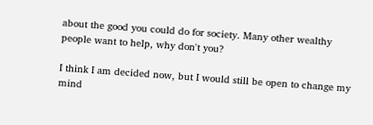about the good you could do for society. Many other wealthy people want to help, why don't you?

I think I am decided now, but I would still be open to change my mind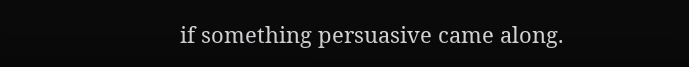if something persuasive came along.